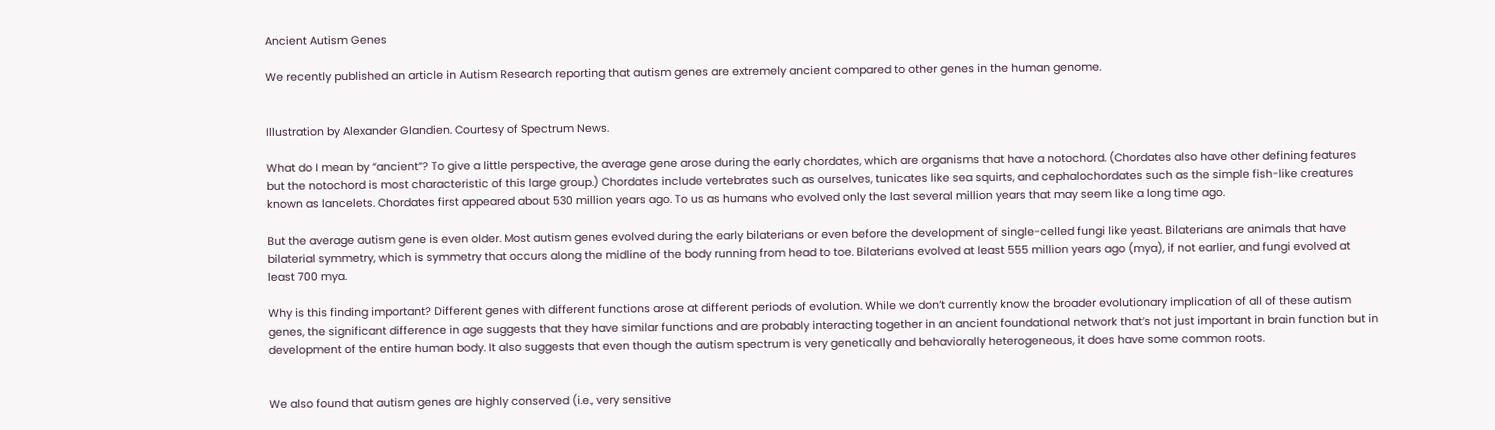Ancient Autism Genes

We recently published an article in Autism Research reporting that autism genes are extremely ancient compared to other genes in the human genome.


Illustration by Alexander Glandien. Courtesy of Spectrum News.

What do I mean by “ancient”? To give a little perspective, the average gene arose during the early chordates, which are organisms that have a notochord. (Chordates also have other defining features but the notochord is most characteristic of this large group.) Chordates include vertebrates such as ourselves, tunicates like sea squirts, and cephalochordates such as the simple fish-like creatures known as lancelets. Chordates first appeared about 530 million years ago. To us as humans who evolved only the last several million years that may seem like a long time ago.

But the average autism gene is even older. Most autism genes evolved during the early bilaterians or even before the development of single-celled fungi like yeast. Bilaterians are animals that have bilaterial symmetry, which is symmetry that occurs along the midline of the body running from head to toe. Bilaterians evolved at least 555 million years ago (mya), if not earlier, and fungi evolved at least 700 mya.

Why is this finding important? Different genes with different functions arose at different periods of evolution. While we don’t currently know the broader evolutionary implication of all of these autism genes, the significant difference in age suggests that they have similar functions and are probably interacting together in an ancient foundational network that’s not just important in brain function but in development of the entire human body. It also suggests that even though the autism spectrum is very genetically and behaviorally heterogeneous, it does have some common roots.


We also found that autism genes are highly conserved (i.e., very sensitive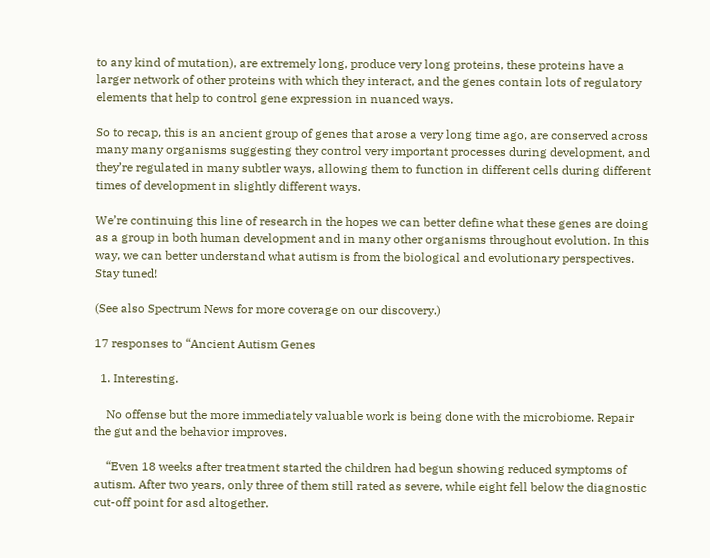to any kind of mutation), are extremely long, produce very long proteins, these proteins have a larger network of other proteins with which they interact, and the genes contain lots of regulatory elements that help to control gene expression in nuanced ways.

So to recap, this is an ancient group of genes that arose a very long time ago, are conserved across many many organisms suggesting they control very important processes during development, and they’re regulated in many subtler ways, allowing them to function in different cells during different times of development in slightly different ways.

We’re continuing this line of research in the hopes we can better define what these genes are doing as a group in both human development and in many other organisms throughout evolution. In this way, we can better understand what autism is from the biological and evolutionary perspectives. Stay tuned!

(See also Spectrum News for more coverage on our discovery.)

17 responses to “Ancient Autism Genes

  1. Interesting.

    No offense but the more immediately valuable work is being done with the microbiome. Repair the gut and the behavior improves.

    “Even 18 weeks after treatment started the children had begun showing reduced symptoms of autism. After two years, only three of them still rated as severe, while eight fell below the diagnostic cut-off point for asd altogether.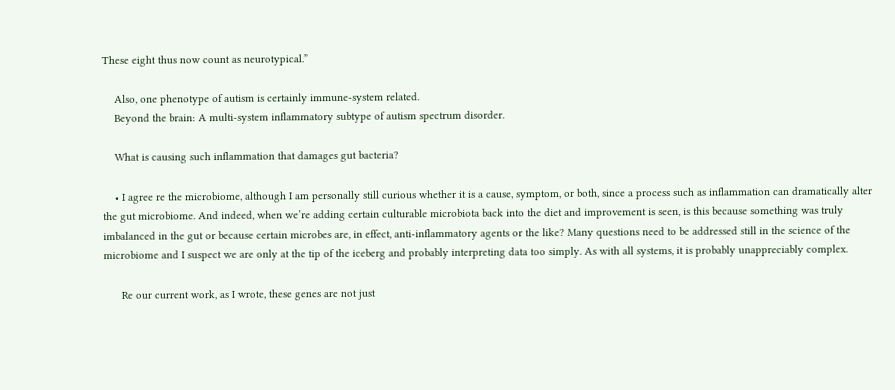These eight thus now count as neurotypical.”

    Also, one phenotype of autism is certainly immune-system related.
    Beyond the brain: A multi-system inflammatory subtype of autism spectrum disorder.

    What is causing such inflammation that damages gut bacteria?

    • I agree re the microbiome, although I am personally still curious whether it is a cause, symptom, or both, since a process such as inflammation can dramatically alter the gut microbiome. And indeed, when we’re adding certain culturable microbiota back into the diet and improvement is seen, is this because something was truly imbalanced in the gut or because certain microbes are, in effect, anti-inflammatory agents or the like? Many questions need to be addressed still in the science of the microbiome and I suspect we are only at the tip of the iceberg and probably interpreting data too simply. As with all systems, it is probably unappreciably complex.

      Re our current work, as I wrote, these genes are not just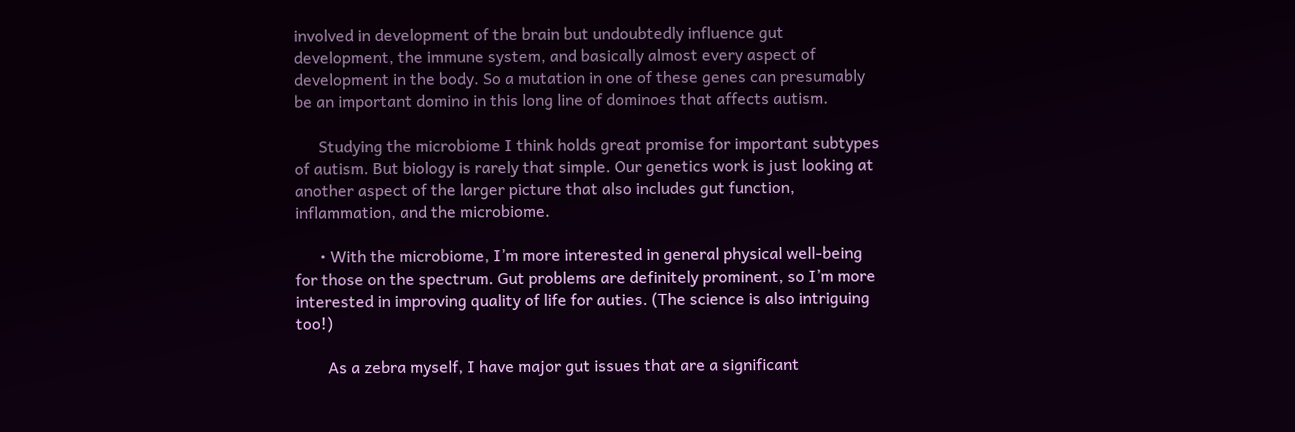involved in development of the brain but undoubtedly influence gut development, the immune system, and basically almost every aspect of development in the body. So a mutation in one of these genes can presumably be an important domino in this long line of dominoes that affects autism.

      Studying the microbiome I think holds great promise for important subtypes of autism. But biology is rarely that simple. Our genetics work is just looking at another aspect of the larger picture that also includes gut function, inflammation, and the microbiome.

      • With the microbiome, I’m more interested in general physical well-being for those on the spectrum. Gut problems are definitely prominent, so I’m more interested in improving quality of life for auties. (The science is also intriguing too!)

        As a zebra myself, I have major gut issues that are a significant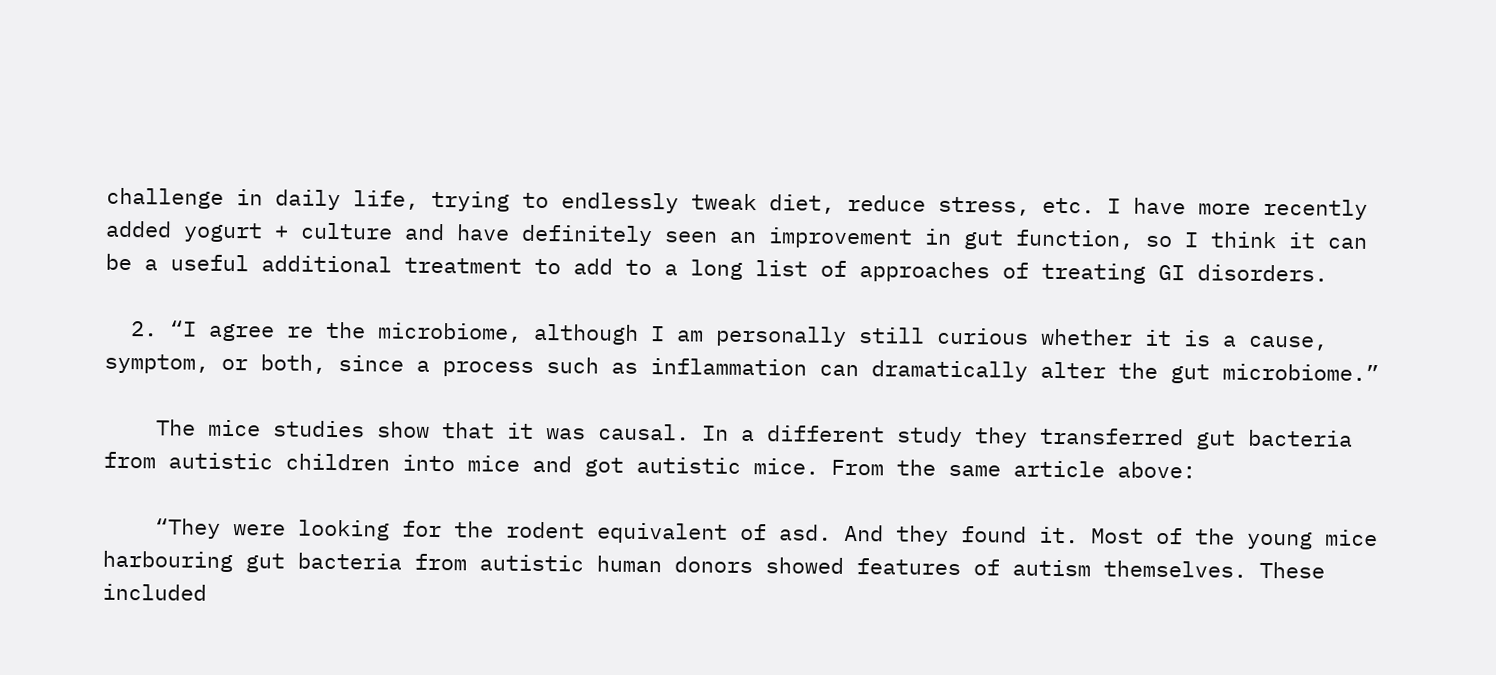challenge in daily life, trying to endlessly tweak diet, reduce stress, etc. I have more recently added yogurt + culture and have definitely seen an improvement in gut function, so I think it can be a useful additional treatment to add to a long list of approaches of treating GI disorders.

  2. “I agree re the microbiome, although I am personally still curious whether it is a cause, symptom, or both, since a process such as inflammation can dramatically alter the gut microbiome.”

    The mice studies show that it was causal. In a different study they transferred gut bacteria from autistic children into mice and got autistic mice. From the same article above:

    “They were looking for the rodent equivalent of asd. And they found it. Most of the young mice harbouring gut bacteria from autistic human donors showed features of autism themselves. These included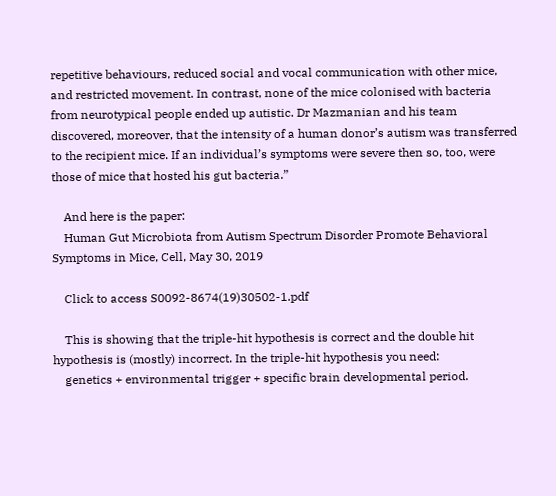repetitive behaviours, reduced social and vocal communication with other mice, and restricted movement. In contrast, none of the mice colonised with bacteria from neurotypical people ended up autistic. Dr Mazmanian and his team discovered, moreover, that the intensity of a human donor’s autism was transferred to the recipient mice. If an individual’s symptoms were severe then so, too, were those of mice that hosted his gut bacteria.”

    And here is the paper:
    Human Gut Microbiota from Autism Spectrum Disorder Promote Behavioral Symptoms in Mice, Cell, May 30, 2019

    Click to access S0092-8674(19)30502-1.pdf

    This is showing that the triple-hit hypothesis is correct and the double hit hypothesis is (mostly) incorrect. In the triple-hit hypothesis you need:
    genetics + environmental trigger + specific brain developmental period.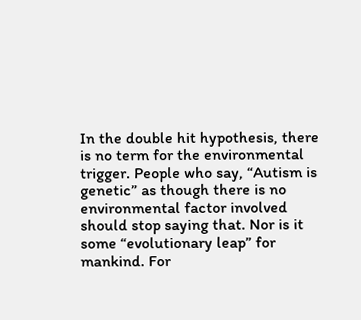In the double hit hypothesis, there is no term for the environmental trigger. People who say, “Autism is genetic” as though there is no environmental factor involved should stop saying that. Nor is it some “evolutionary leap” for mankind. For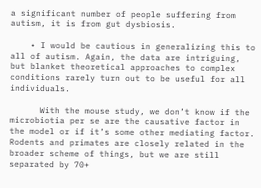a significant number of people suffering from autism, it is from gut dysbiosis.

    • I would be cautious in generalizing this to all of autism. Again, the data are intriguing, but blanket theoretical approaches to complex conditions rarely turn out to be useful for all individuals.

      With the mouse study, we don’t know if the microbiotia per se are the causative factor in the model or if it’s some other mediating factor. Rodents and primates are closely related in the broader scheme of things, but we are still separated by 70+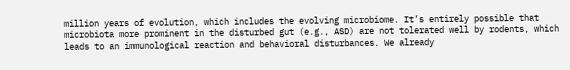million years of evolution, which includes the evolving microbiome. It’s entirely possible that microbiota more prominent in the disturbed gut (e.g., ASD) are not tolerated well by rodents, which leads to an immunological reaction and behavioral disturbances. We already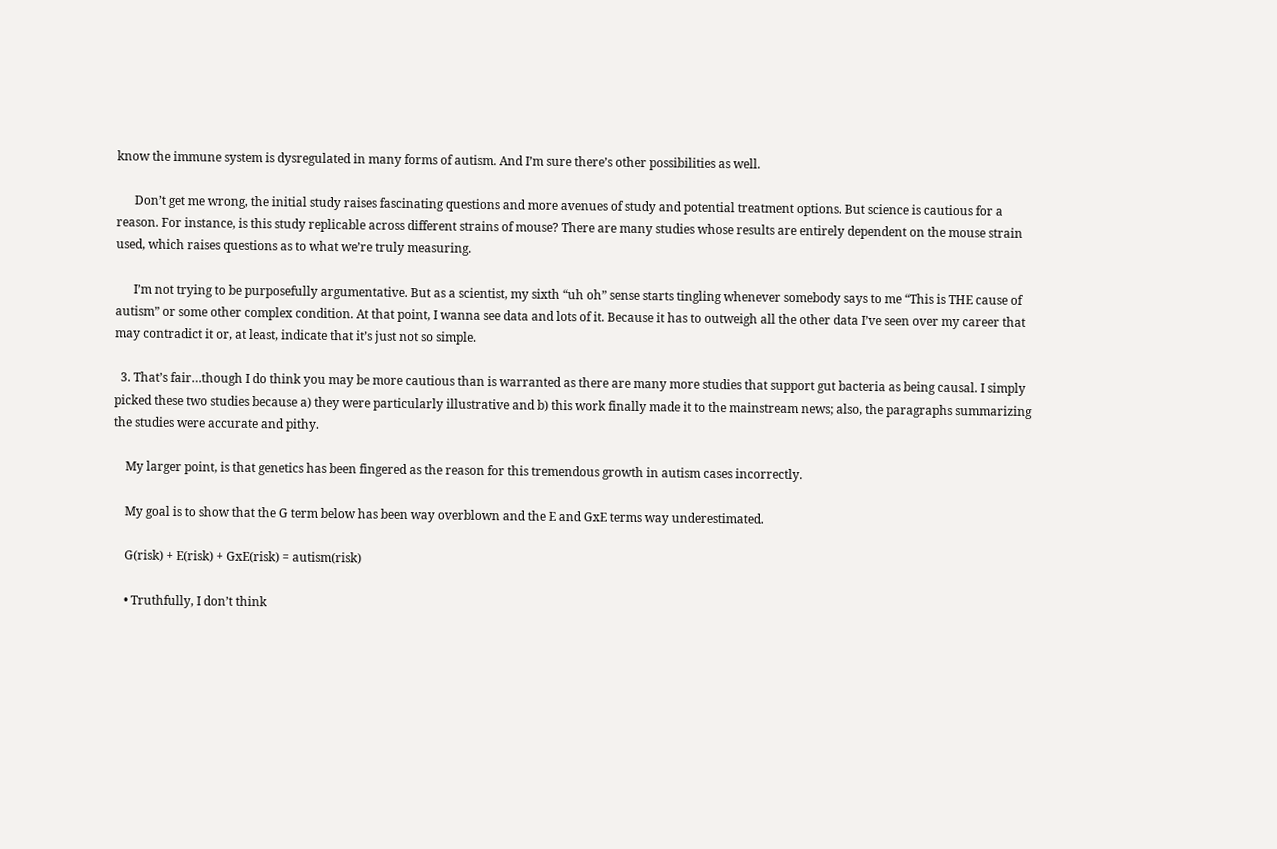know the immune system is dysregulated in many forms of autism. And I’m sure there’s other possibilities as well.

      Don’t get me wrong, the initial study raises fascinating questions and more avenues of study and potential treatment options. But science is cautious for a reason. For instance, is this study replicable across different strains of mouse? There are many studies whose results are entirely dependent on the mouse strain used, which raises questions as to what we’re truly measuring.

      I’m not trying to be purposefully argumentative. But as a scientist, my sixth “uh oh” sense starts tingling whenever somebody says to me “This is THE cause of autism” or some other complex condition. At that point, I wanna see data and lots of it. Because it has to outweigh all the other data I’ve seen over my career that may contradict it or, at least, indicate that it’s just not so simple.

  3. That’s fair…though I do think you may be more cautious than is warranted as there are many more studies that support gut bacteria as being causal. I simply picked these two studies because a) they were particularly illustrative and b) this work finally made it to the mainstream news; also, the paragraphs summarizing the studies were accurate and pithy.

    My larger point, is that genetics has been fingered as the reason for this tremendous growth in autism cases incorrectly.

    My goal is to show that the G term below has been way overblown and the E and GxE terms way underestimated.

    G(risk) + E(risk) + GxE(risk) = autism(risk)

    • Truthfully, I don’t think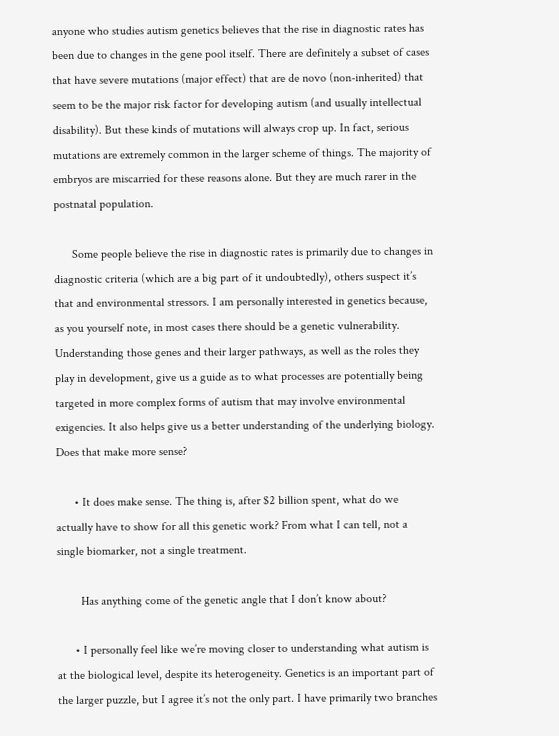anyone who studies autism genetics believes that the rise in diagnostic rates has been due to changes in the gene pool itself. There are definitely a subset of cases that have severe mutations (major effect) that are de novo (non-inherited) that seem to be the major risk factor for developing autism (and usually intellectual disability). But these kinds of mutations will always crop up. In fact, serious mutations are extremely common in the larger scheme of things. The majority of embryos are miscarried for these reasons alone. But they are much rarer in the postnatal population.

      Some people believe the rise in diagnostic rates is primarily due to changes in diagnostic criteria (which are a big part of it undoubtedly), others suspect it’s that and environmental stressors. I am personally interested in genetics because, as you yourself note, in most cases there should be a genetic vulnerability. Understanding those genes and their larger pathways, as well as the roles they play in development, give us a guide as to what processes are potentially being targeted in more complex forms of autism that may involve environmental exigencies. It also helps give us a better understanding of the underlying biology. Does that make more sense?

      • It does make sense. The thing is, after $2 billion spent, what do we actually have to show for all this genetic work? From what I can tell, not a single biomarker, not a single treatment.

        Has anything come of the genetic angle that I don’t know about?

      • I personally feel like we’re moving closer to understanding what autism is at the biological level, despite its heterogeneity. Genetics is an important part of the larger puzzle, but I agree it’s not the only part. I have primarily two branches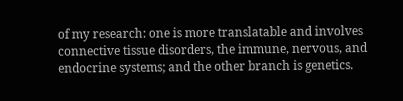of my research: one is more translatable and involves connective tissue disorders, the immune, nervous, and endocrine systems; and the other branch is genetics.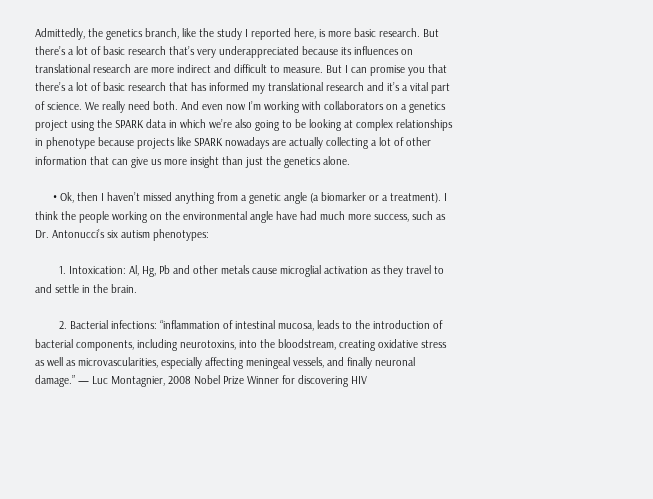Admittedly, the genetics branch, like the study I reported here, is more basic research. But there’s a lot of basic research that’s very underappreciated because its influences on translational research are more indirect and difficult to measure. But I can promise you that there’s a lot of basic research that has informed my translational research and it’s a vital part of science. We really need both. And even now I’m working with collaborators on a genetics project using the SPARK data in which we’re also going to be looking at complex relationships in phenotype because projects like SPARK nowadays are actually collecting a lot of other information that can give us more insight than just the genetics alone.

      • Ok, then I haven’t missed anything from a genetic angle (a biomarker or a treatment). I think the people working on the environmental angle have had much more success, such as Dr. Antonucci’s six autism phenotypes:

        1. Intoxication: Al, Hg, Pb and other metals cause microglial activation as they travel to and settle in the brain.

        2. Bacterial infections: “inflammation of intestinal mucosa, leads to the introduction of bacterial components, including neurotoxins, into the bloodstream, creating oxidative stress as well as microvascularities, especially affecting meningeal vessels, and finally neuronal damage.” — Luc Montagnier, 2008 Nobel Prize Winner for discovering HIV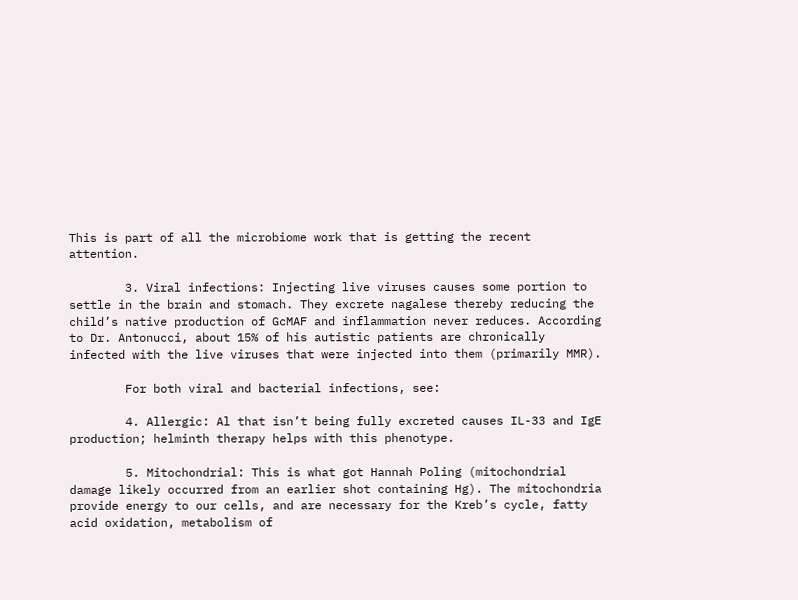This is part of all the microbiome work that is getting the recent attention.

        3. Viral infections: Injecting live viruses causes some portion to settle in the brain and stomach. They excrete nagalese thereby reducing the child’s native production of GcMAF and inflammation never reduces. According to Dr. Antonucci, about 15% of his autistic patients are chronically infected with the live viruses that were injected into them (primarily MMR).

        For both viral and bacterial infections, see:

        4. Allergic: Al that isn’t being fully excreted causes IL-33 and IgE production; helminth therapy helps with this phenotype.

        5. Mitochondrial: This is what got Hannah Poling (mitochondrial damage likely occurred from an earlier shot containing Hg). The mitochondria provide energy to our cells, and are necessary for the Kreb’s cycle, fatty acid oxidation, metabolism of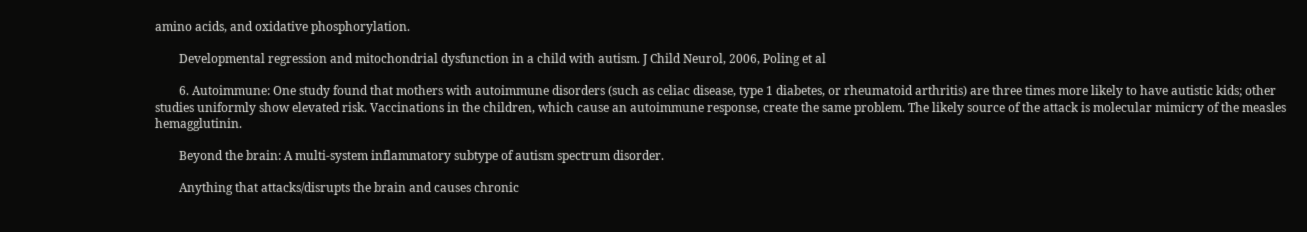amino acids, and oxidative phosphorylation.

        Developmental regression and mitochondrial dysfunction in a child with autism. J Child Neurol, 2006, Poling et al

        6. Autoimmune: One study found that mothers with autoimmune disorders (such as celiac disease, type 1 diabetes, or rheumatoid arthritis) are three times more likely to have autistic kids; other studies uniformly show elevated risk. Vaccinations in the children, which cause an autoimmune response, create the same problem. The likely source of the attack is molecular mimicry of the measles hemagglutinin.

        Beyond the brain: A multi-system inflammatory subtype of autism spectrum disorder.

        Anything that attacks/disrupts the brain and causes chronic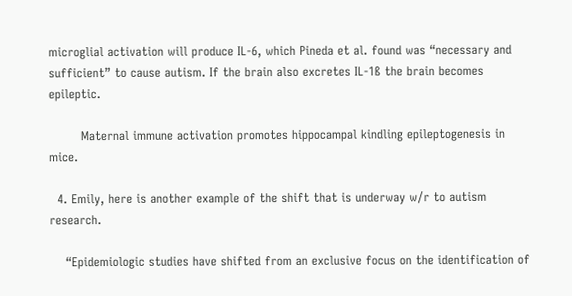microglial activation will produce IL-6, which Pineda et al. found was “necessary and sufficient” to cause autism. If the brain also excretes IL-1ß the brain becomes epileptic.

        Maternal immune activation promotes hippocampal kindling epileptogenesis in mice.

  4. Emily, here is another example of the shift that is underway w/r to autism research.

    “Epidemiologic studies have shifted from an exclusive focus on the identification of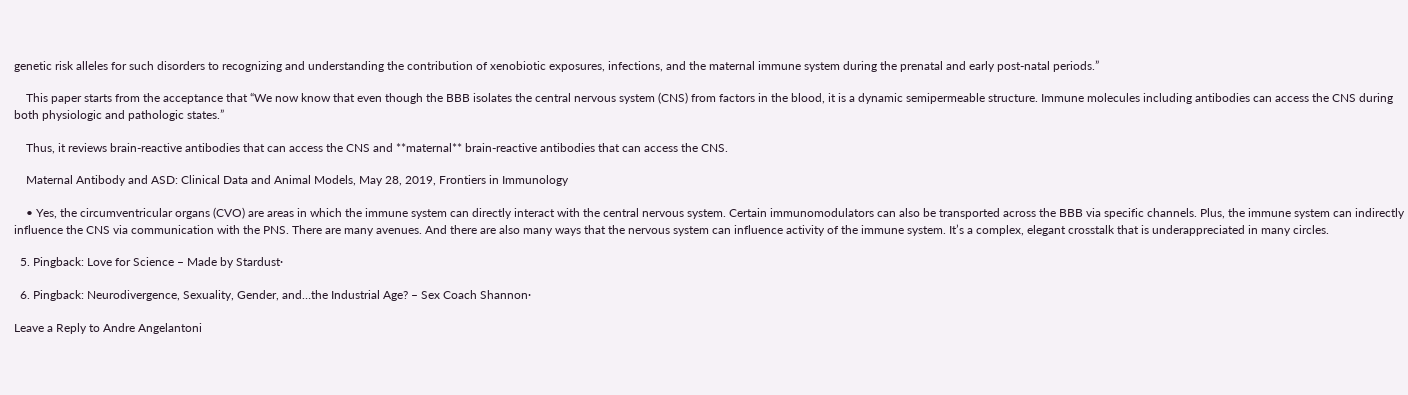genetic risk alleles for such disorders to recognizing and understanding the contribution of xenobiotic exposures, infections, and the maternal immune system during the prenatal and early post-natal periods.”

    This paper starts from the acceptance that “We now know that even though the BBB isolates the central nervous system (CNS) from factors in the blood, it is a dynamic semipermeable structure. Immune molecules including antibodies can access the CNS during both physiologic and pathologic states.”

    Thus, it reviews brain-reactive antibodies that can access the CNS and **maternal** brain-reactive antibodies that can access the CNS.

    Maternal Antibody and ASD: Clinical Data and Animal Models, May 28, 2019, Frontiers in Immunology

    • Yes, the circumventricular organs (CVO) are areas in which the immune system can directly interact with the central nervous system. Certain immunomodulators can also be transported across the BBB via specific channels. Plus, the immune system can indirectly influence the CNS via communication with the PNS. There are many avenues. And there are also many ways that the nervous system can influence activity of the immune system. It’s a complex, elegant crosstalk that is underappreciated in many circles.

  5. Pingback: Love for Science – Made by Stardust·

  6. Pingback: Neurodivergence, Sexuality, Gender, and…the Industrial Age? – Sex Coach Shannon·

Leave a Reply to Andre Angelantoni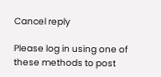Cancel reply

Please log in using one of these methods to post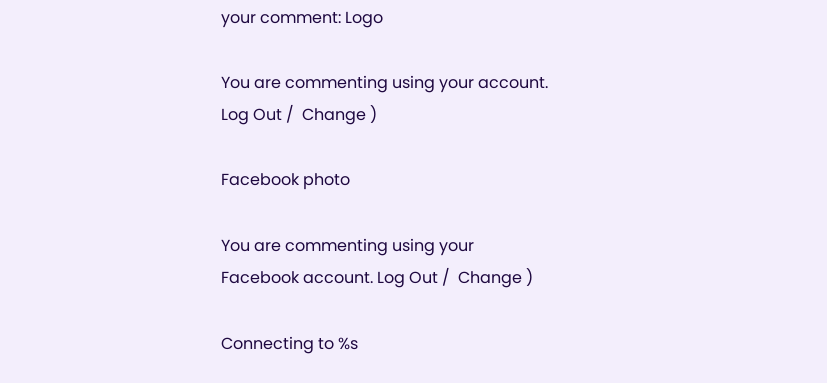your comment: Logo

You are commenting using your account. Log Out /  Change )

Facebook photo

You are commenting using your Facebook account. Log Out /  Change )

Connecting to %s